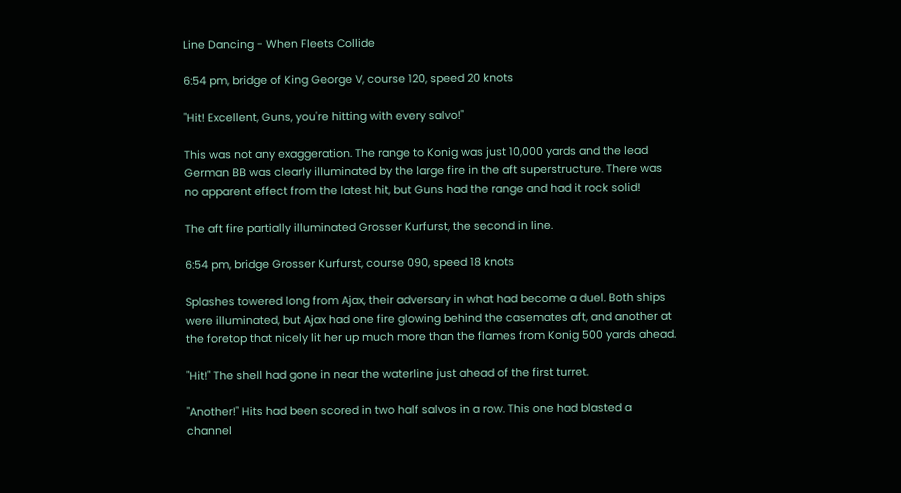Line Dancing - When Fleets Collide

6:54 pm, bridge of King George V, course 120, speed 20 knots

"Hit! Excellent, Guns, you're hitting with every salvo!"

This was not any exaggeration. The range to Konig was just 10,000 yards and the lead German BB was clearly illuminated by the large fire in the aft superstructure. There was no apparent effect from the latest hit, but Guns had the range and had it rock solid!

The aft fire partially illuminated Grosser Kurfurst, the second in line.

6:54 pm, bridge Grosser Kurfurst, course 090, speed 18 knots

Splashes towered long from Ajax, their adversary in what had become a duel. Both ships were illuminated, but Ajax had one fire glowing behind the casemates aft, and another at the foretop that nicely lit her up much more than the flames from Konig 500 yards ahead.

"Hit!" The shell had gone in near the waterline just ahead of the first turret.

"Another!" Hits had been scored in two half salvos in a row. This one had blasted a channel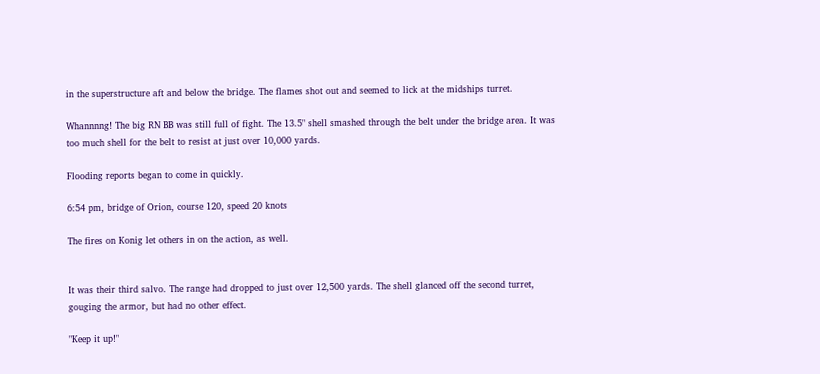in the superstructure aft and below the bridge. The flames shot out and seemed to lick at the midships turret.

Whannnng! The big RN BB was still full of fight. The 13.5" shell smashed through the belt under the bridge area. It was too much shell for the belt to resist at just over 10,000 yards.

Flooding reports began to come in quickly.

6:54 pm, bridge of Orion, course 120, speed 20 knots

The fires on Konig let others in on the action, as well.


It was their third salvo. The range had dropped to just over 12,500 yards. The shell glanced off the second turret, gouging the armor, but had no other effect.

"Keep it up!"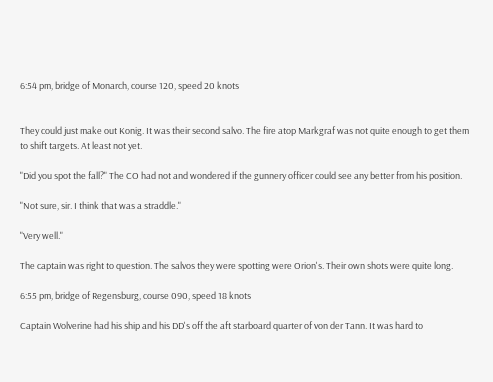6:54 pm, bridge of Monarch, course 120, speed 20 knots


They could just make out Konig. It was their second salvo. The fire atop Markgraf was not quite enough to get them to shift targets. At least not yet.

"Did you spot the fall?" The CO had not and wondered if the gunnery officer could see any better from his position.

"Not sure, sir. I think that was a straddle."

"Very well."

The captain was right to question. The salvos they were spotting were Orion's. Their own shots were quite long.

6:55 pm, bridge of Regensburg, course 090, speed 18 knots

Captain Wolverine had his ship and his DD's off the aft starboard quarter of von der Tann. It was hard to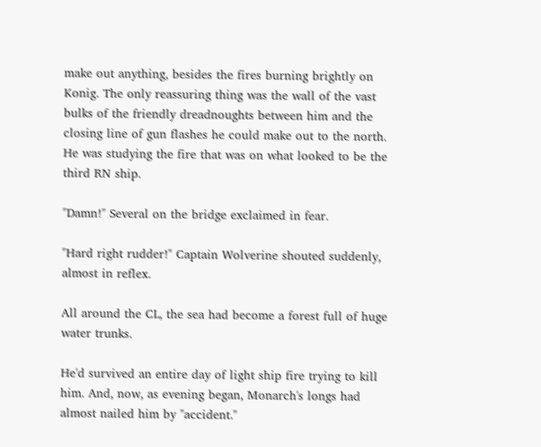make out anything, besides the fires burning brightly on Konig. The only reassuring thing was the wall of the vast bulks of the friendly dreadnoughts between him and the closing line of gun flashes he could make out to the north. He was studying the fire that was on what looked to be the third RN ship.

"Damn!" Several on the bridge exclaimed in fear.

"Hard right rudder!" Captain Wolverine shouted suddenly, almost in reflex.

All around the CL, the sea had become a forest full of huge water trunks.

He'd survived an entire day of light ship fire trying to kill him. And, now, as evening began, Monarch's longs had almost nailed him by "accident."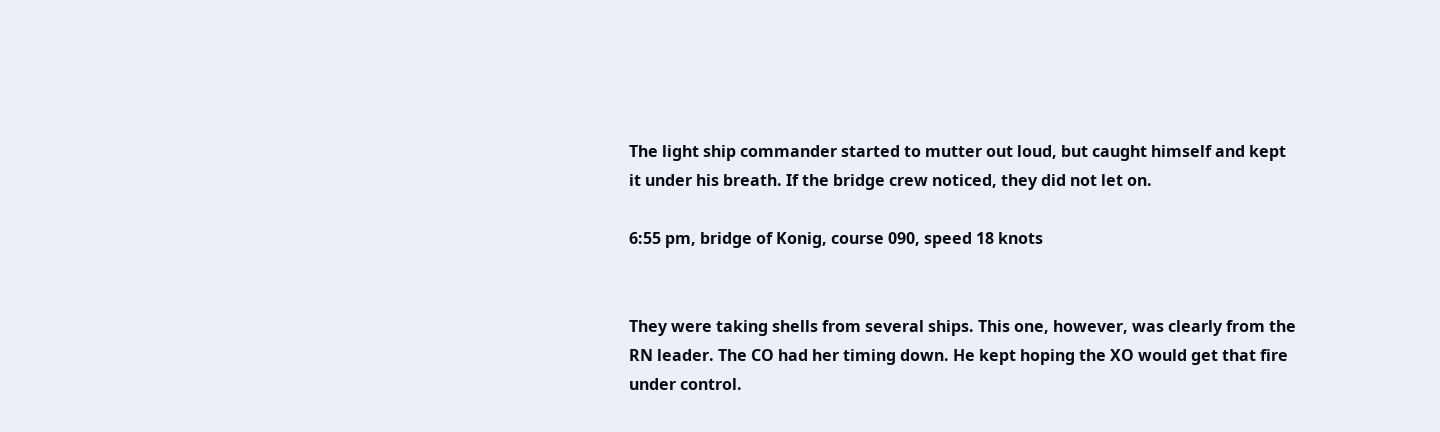The light ship commander started to mutter out loud, but caught himself and kept it under his breath. If the bridge crew noticed, they did not let on.

6:55 pm, bridge of Konig, course 090, speed 18 knots


They were taking shells from several ships. This one, however, was clearly from the RN leader. The CO had her timing down. He kept hoping the XO would get that fire under control.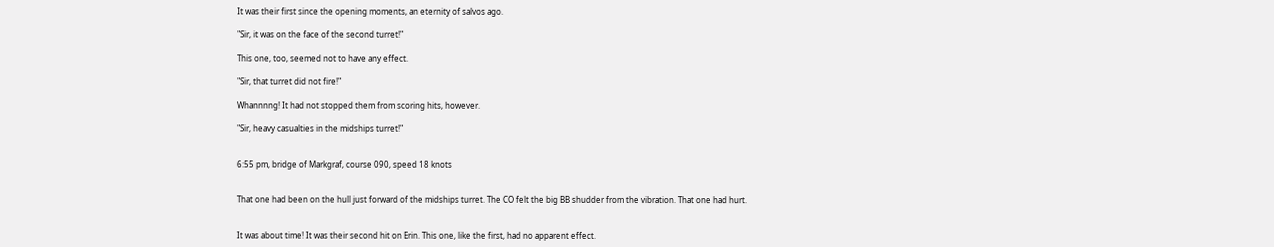It was their first since the opening moments, an eternity of salvos ago.

"Sir, it was on the face of the second turret!"

This one, too, seemed not to have any effect.

"Sir, that turret did not fire!"

Whannnng! It had not stopped them from scoring hits, however.

"Sir, heavy casualties in the midships turret!"


6:55 pm, bridge of Markgraf, course 090, speed 18 knots


That one had been on the hull just forward of the midships turret. The CO felt the big BB shudder from the vibration. That one had hurt.


It was about time! It was their second hit on Erin. This one, like the first, had no apparent effect.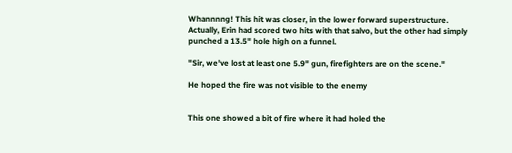Whannnng! This hit was closer, in the lower forward superstructure. Actually, Erin had scored two hits with that salvo, but the other had simply punched a 13.5" hole high on a funnel.

"Sir, we've lost at least one 5.9" gun, firefighters are on the scene."

He hoped the fire was not visible to the enemy


This one showed a bit of fire where it had holed the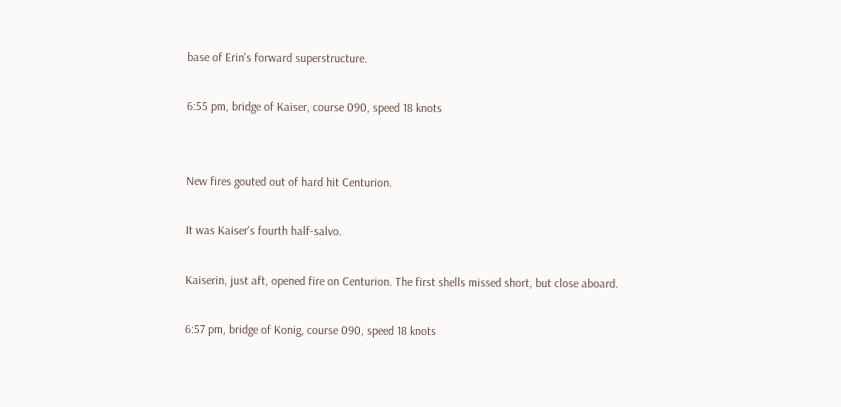base of Erin's forward superstructure.

6:55 pm, bridge of Kaiser, course 090, speed 18 knots


New fires gouted out of hard hit Centurion.

It was Kaiser's fourth half-salvo.

Kaiserin, just aft, opened fire on Centurion. The first shells missed short, but close aboard.

6:57 pm, bridge of Konig, course 090, speed 18 knots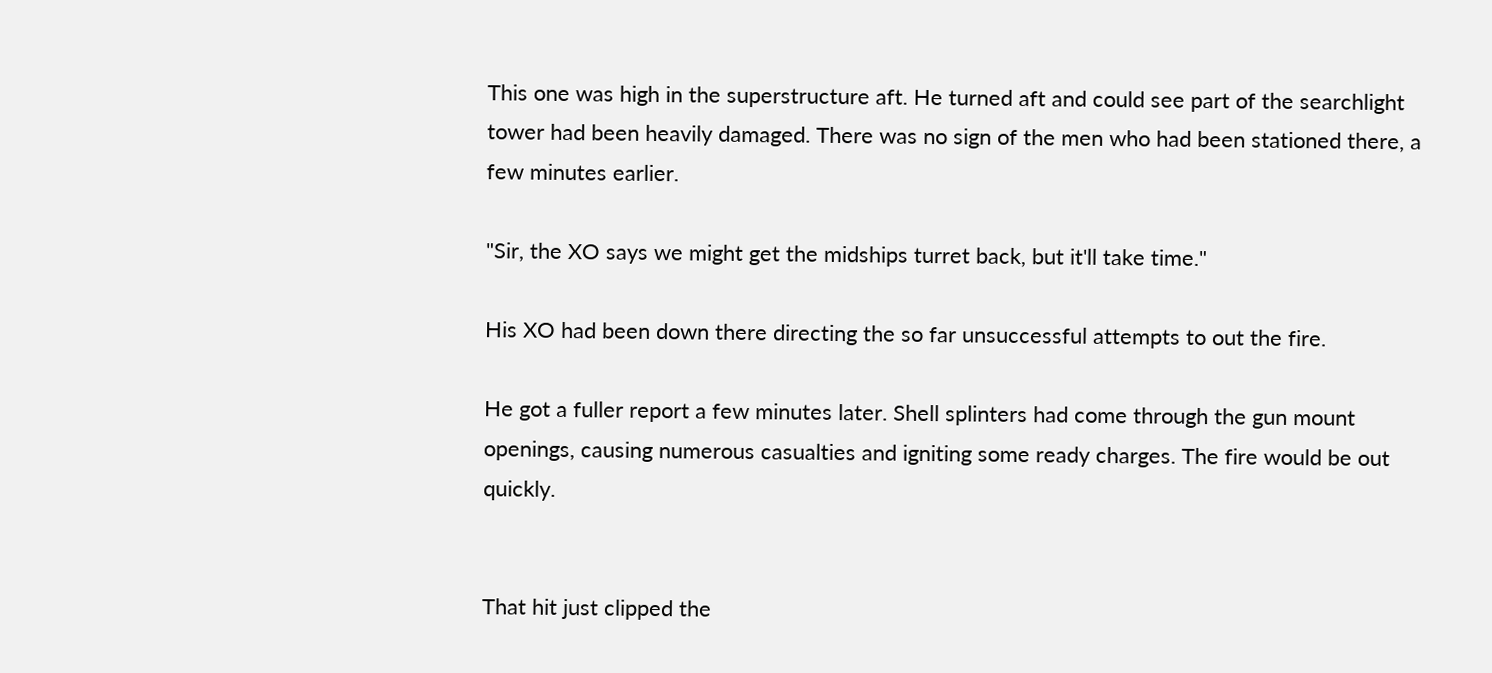This one was high in the superstructure aft. He turned aft and could see part of the searchlight tower had been heavily damaged. There was no sign of the men who had been stationed there, a few minutes earlier.

"Sir, the XO says we might get the midships turret back, but it'll take time."

His XO had been down there directing the so far unsuccessful attempts to out the fire.

He got a fuller report a few minutes later. Shell splinters had come through the gun mount openings, causing numerous casualties and igniting some ready charges. The fire would be out quickly.


That hit just clipped the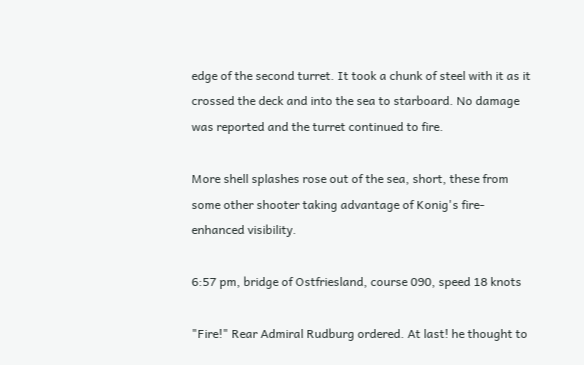edge of the second turret. It took a chunk of steel with it as it crossed the deck and into the sea to starboard. No damage was reported and the turret continued to fire.

More shell splashes rose out of the sea, short, these from some other shooter taking advantage of Konig's fire-enhanced visibility.

6:57 pm, bridge of Ostfriesland, course 090, speed 18 knots

"Fire!" Rear Admiral Rudburg ordered. At last! he thought to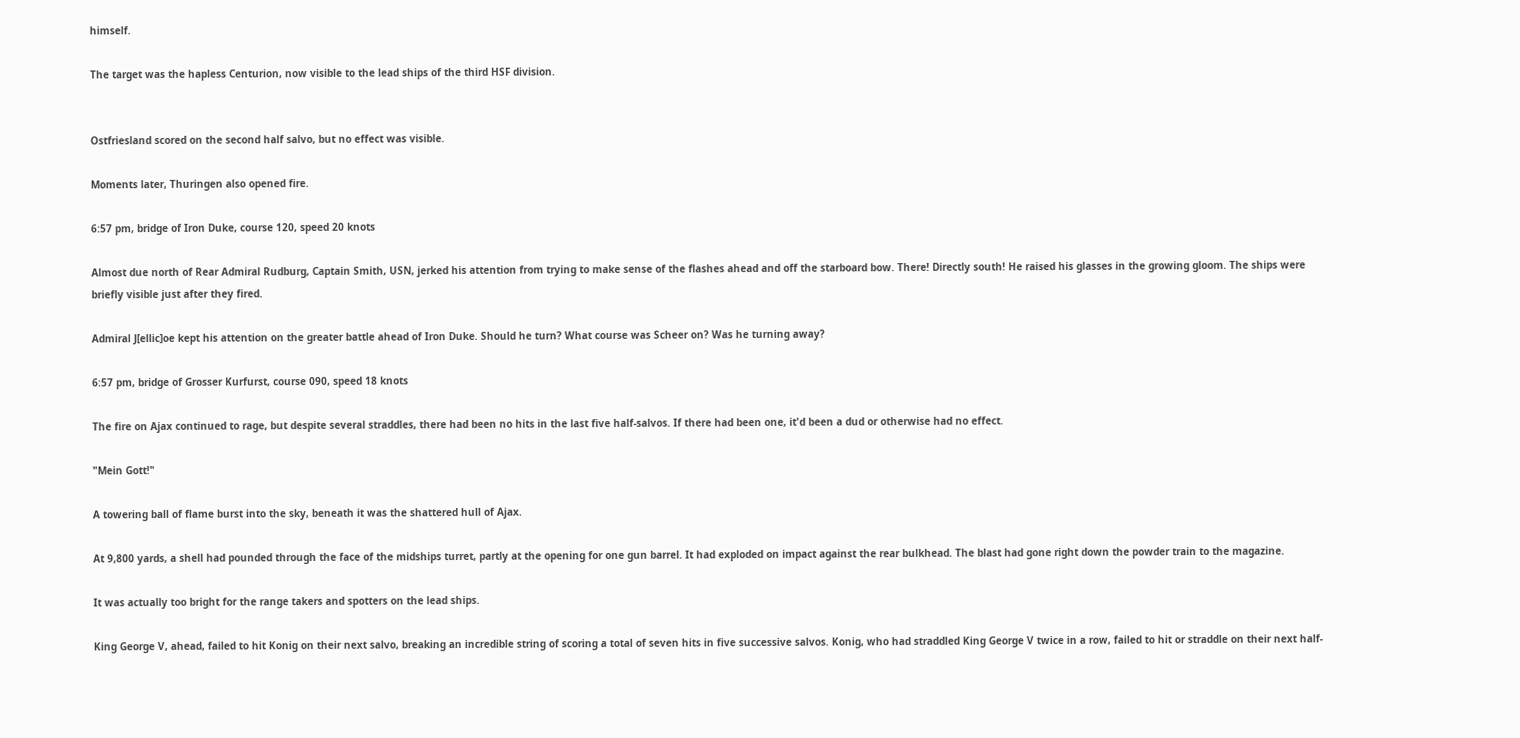himself.

The target was the hapless Centurion, now visible to the lead ships of the third HSF division.


Ostfriesland scored on the second half salvo, but no effect was visible.

Moments later, Thuringen also opened fire.

6:57 pm, bridge of Iron Duke, course 120, speed 20 knots

Almost due north of Rear Admiral Rudburg, Captain Smith, USN, jerked his attention from trying to make sense of the flashes ahead and off the starboard bow. There! Directly south! He raised his glasses in the growing gloom. The ships were briefly visible just after they fired.

Admiral J[ellic]oe kept his attention on the greater battle ahead of Iron Duke. Should he turn? What course was Scheer on? Was he turning away?

6:57 pm, bridge of Grosser Kurfurst, course 090, speed 18 knots

The fire on Ajax continued to rage, but despite several straddles, there had been no hits in the last five half-salvos. If there had been one, it'd been a dud or otherwise had no effect.

"Mein Gott!"

A towering ball of flame burst into the sky, beneath it was the shattered hull of Ajax.

At 9,800 yards, a shell had pounded through the face of the midships turret, partly at the opening for one gun barrel. It had exploded on impact against the rear bulkhead. The blast had gone right down the powder train to the magazine.

It was actually too bright for the range takers and spotters on the lead ships.

King George V, ahead, failed to hit Konig on their next salvo, breaking an incredible string of scoring a total of seven hits in five successive salvos. Konig, who had straddled King George V twice in a row, failed to hit or straddle on their next half-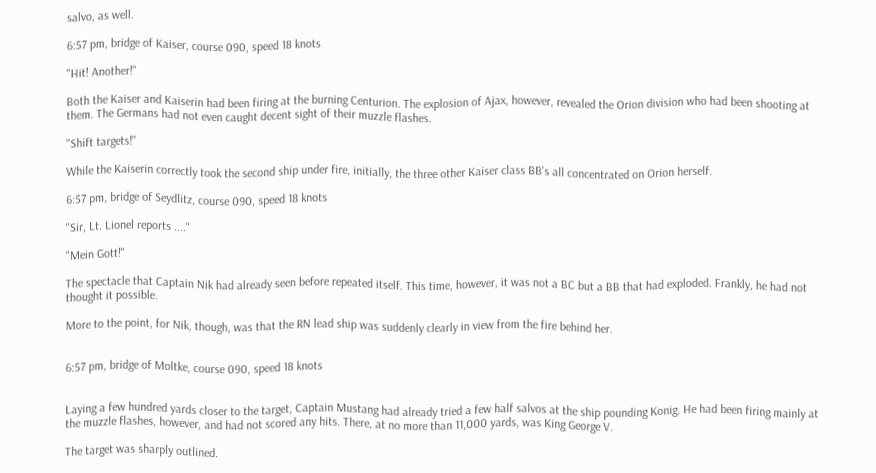salvo, as well.

6:57 pm, bridge of Kaiser, course 090, speed 18 knots

"Hit! Another!"

Both the Kaiser and Kaiserin had been firing at the burning Centurion. The explosion of Ajax, however, revealed the Orion division who had been shooting at them. The Germans had not even caught decent sight of their muzzle flashes.

"Shift targets!"

While the Kaiserin correctly took the second ship under fire, initially, the three other Kaiser class BB's all concentrated on Orion herself.

6:57 pm, bridge of Seydlitz, course 090, speed 18 knots

"Sir, Lt. Lionel reports ...."

"Mein Gott!"

The spectacle that Captain Nik had already seen before repeated itself. This time, however, it was not a BC but a BB that had exploded. Frankly, he had not thought it possible.

More to the point, for Nik, though, was that the RN lead ship was suddenly clearly in view from the fire behind her.


6:57 pm, bridge of Moltke, course 090, speed 18 knots


Laying a few hundred yards closer to the target, Captain Mustang had already tried a few half salvos at the ship pounding Konig. He had been firing mainly at the muzzle flashes, however, and had not scored any hits. There, at no more than 11,000 yards, was King George V.

The target was sharply outlined.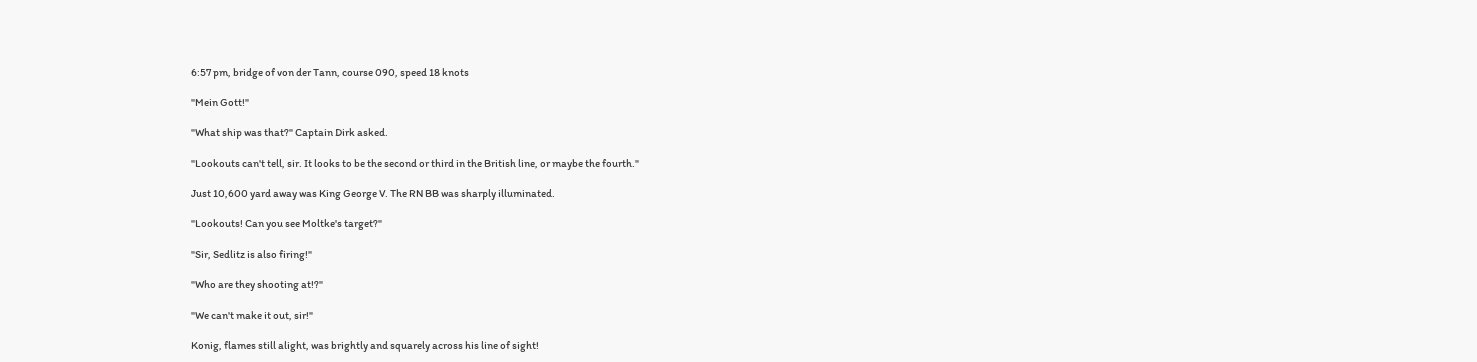6:57 pm, bridge of von der Tann, course 090, speed 18 knots

"Mein Gott!"

"What ship was that?" Captain Dirk asked.

"Lookouts can't tell, sir. It looks to be the second or third in the British line, or maybe the fourth."

Just 10,600 yard away was King George V. The RN BB was sharply illuminated.

"Lookouts! Can you see Moltke's target?"

"Sir, Sedlitz is also firing!"

"Who are they shooting at!?"

"We can't make it out, sir!"

Konig, flames still alight, was brightly and squarely across his line of sight!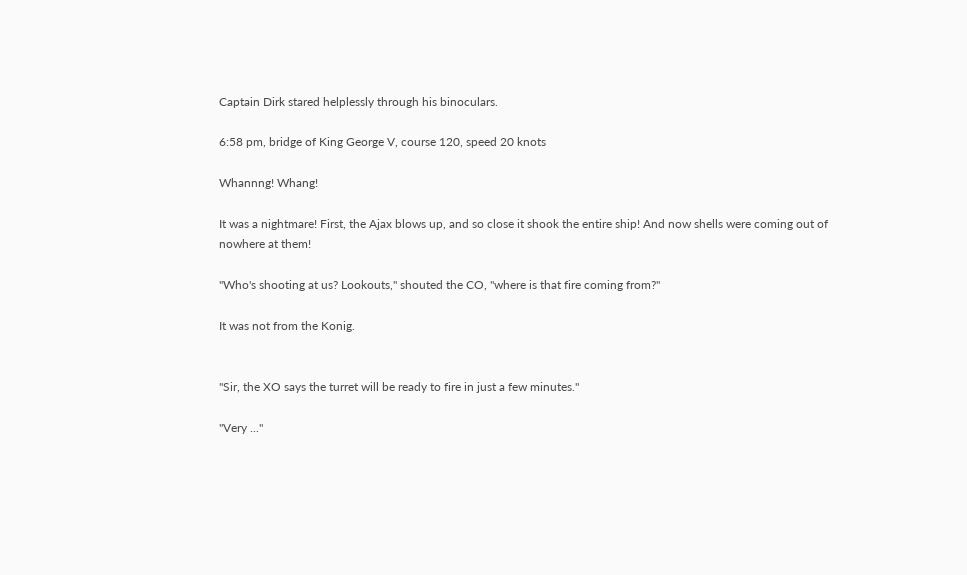Captain Dirk stared helplessly through his binoculars.

6:58 pm, bridge of King George V, course 120, speed 20 knots

Whannng! Whang!

It was a nightmare! First, the Ajax blows up, and so close it shook the entire ship! And now shells were coming out of nowhere at them!

"Who's shooting at us? Lookouts," shouted the CO, "where is that fire coming from?"

It was not from the Konig.


"Sir, the XO says the turret will be ready to fire in just a few minutes."

"Very ..."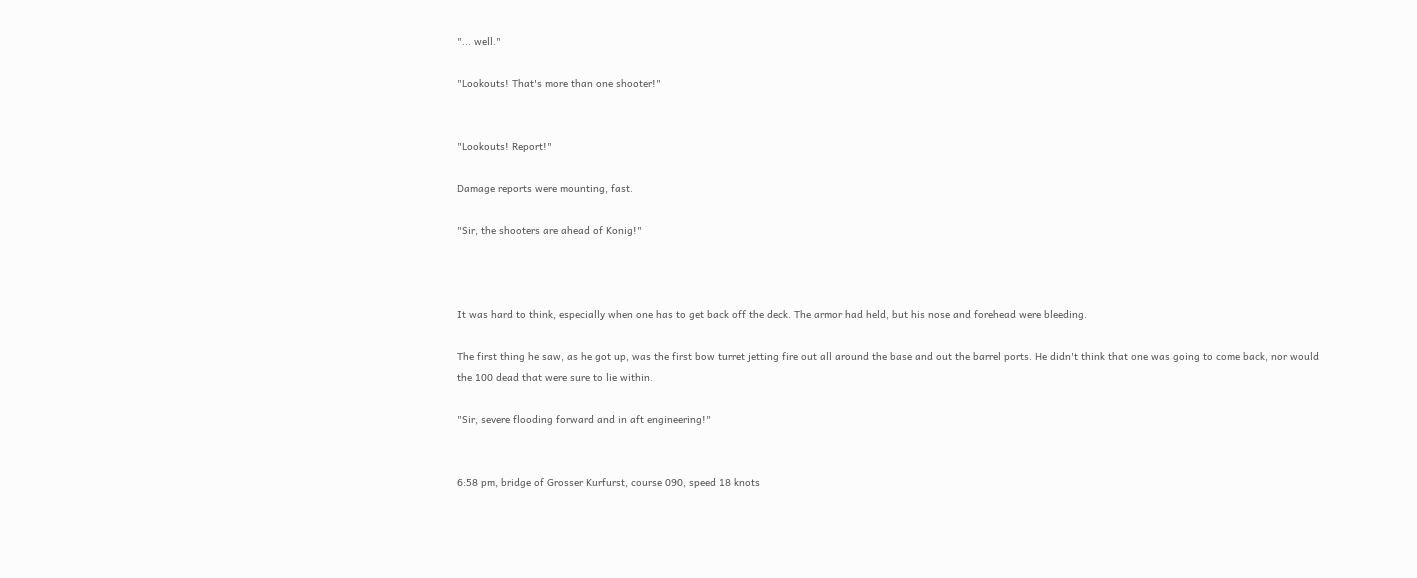"... well."

"Lookouts! That's more than one shooter!"


"Lookouts! Report!"

Damage reports were mounting, fast.

"Sir, the shooters are ahead of Konig!"



It was hard to think, especially when one has to get back off the deck. The armor had held, but his nose and forehead were bleeding.

The first thing he saw, as he got up, was the first bow turret jetting fire out all around the base and out the barrel ports. He didn't think that one was going to come back, nor would the 100 dead that were sure to lie within.

"Sir, severe flooding forward and in aft engineering!"


6:58 pm, bridge of Grosser Kurfurst, course 090, speed 18 knots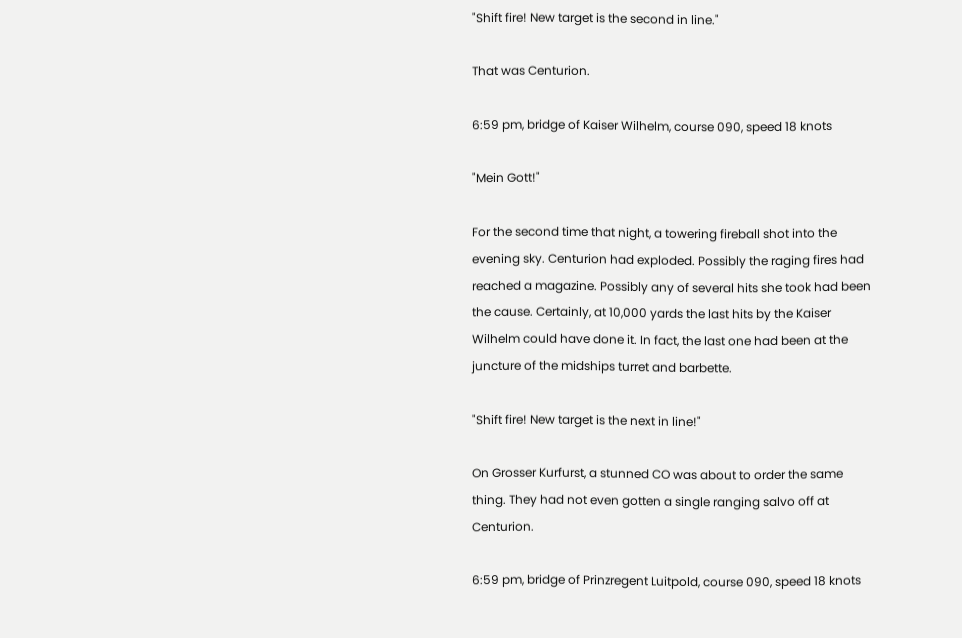"Shift fire! New target is the second in line."

That was Centurion.

6:59 pm, bridge of Kaiser Wilhelm, course 090, speed 18 knots

"Mein Gott!"

For the second time that night, a towering fireball shot into the evening sky. Centurion had exploded. Possibly the raging fires had reached a magazine. Possibly any of several hits she took had been the cause. Certainly, at 10,000 yards the last hits by the Kaiser Wilhelm could have done it. In fact, the last one had been at the juncture of the midships turret and barbette.

"Shift fire! New target is the next in line!"

On Grosser Kurfurst, a stunned CO was about to order the same thing. They had not even gotten a single ranging salvo off at Centurion.

6:59 pm, bridge of Prinzregent Luitpold, course 090, speed 18 knots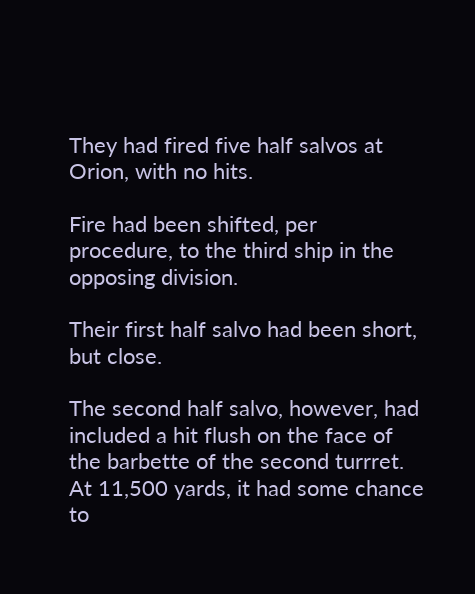They had fired five half salvos at Orion, with no hits.

Fire had been shifted, per procedure, to the third ship in the opposing division.

Their first half salvo had been short, but close.

The second half salvo, however, had included a hit flush on the face of the barbette of the second turrret. At 11,500 yards, it had some chance to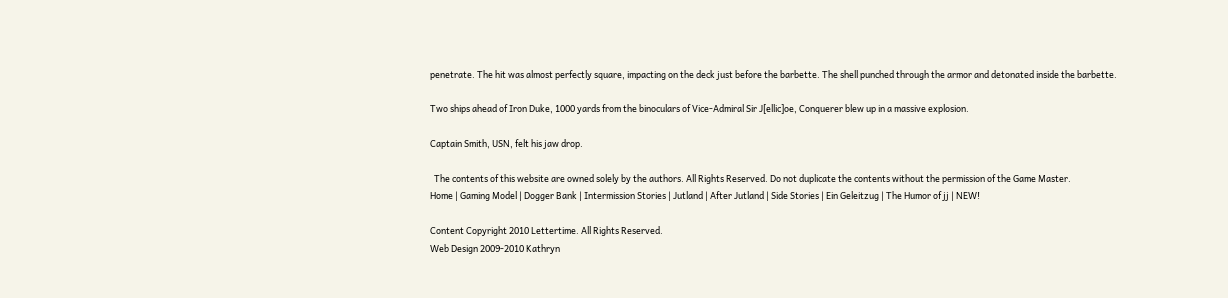penetrate. The hit was almost perfectly square, impacting on the deck just before the barbette. The shell punched through the armor and detonated inside the barbette.

Two ships ahead of Iron Duke, 1000 yards from the binoculars of Vice-Admiral Sir J[ellic]oe, Conquerer blew up in a massive explosion.

Captain Smith, USN, felt his jaw drop.

  The contents of this website are owned solely by the authors. All Rights Reserved. Do not duplicate the contents without the permission of the Game Master.
Home | Gaming Model | Dogger Bank | Intermission Stories | Jutland | After Jutland | Side Stories | Ein Geleitzug | The Humor of jj | NEW!

Content Copyright 2010 Lettertime. All Rights Reserved.
Web Design 2009-2010 Kathryn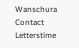Wanschura
Contact Letterstime